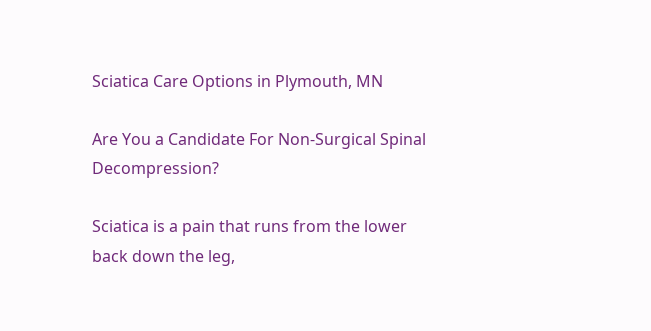Sciatica Care Options in Plymouth, MN

Are You a Candidate For Non-Surgical Spinal Decompression?

Sciatica is a pain that runs from the lower back down the leg,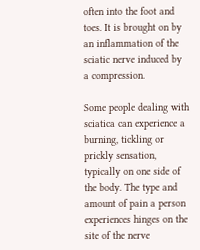often into the foot and toes. It is brought on by an inflammation of the sciatic nerve induced by a compression.

Some people dealing with sciatica can experience a burning, tickling or prickly sensation, typically on one side of the body. The type and amount of pain a person experiences hinges on the site of the nerve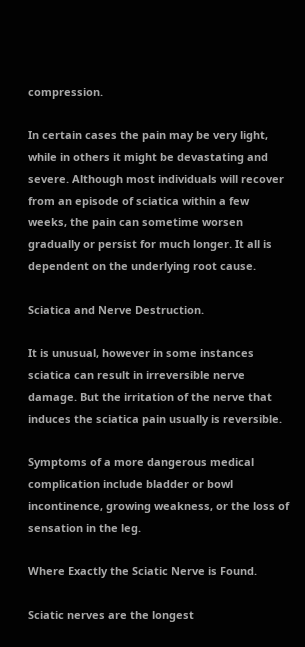compression.

In certain cases the pain may be very light, while in others it might be devastating and severe. Although most individuals will recover from an episode of sciatica within a few weeks, the pain can sometime worsen gradually or persist for much longer. It all is dependent on the underlying root cause.

Sciatica and Nerve Destruction.

It is unusual, however in some instances sciatica can result in irreversible nerve damage. But the irritation of the nerve that induces the sciatica pain usually is reversible.

Symptoms of a more dangerous medical complication include bladder or bowl incontinence, growing weakness, or the loss of sensation in the leg.

Where Exactly the Sciatic Nerve is Found.

Sciatic nerves are the longest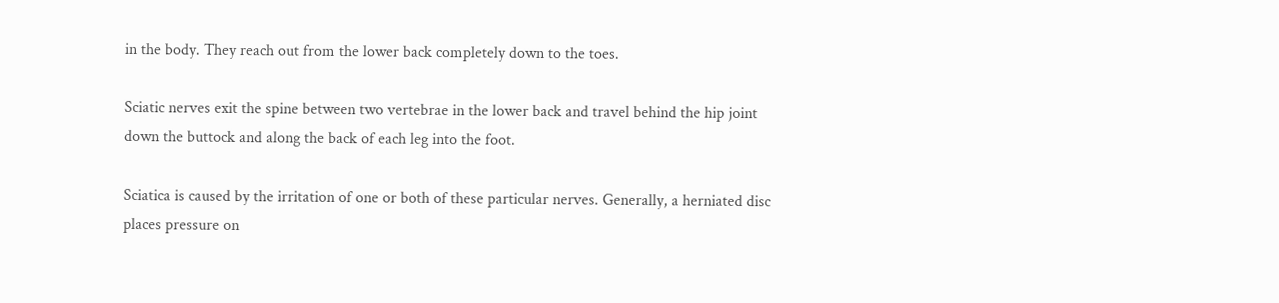in the body. They reach out from the lower back completely down to the toes.

Sciatic nerves exit the spine between two vertebrae in the lower back and travel behind the hip joint down the buttock and along the back of each leg into the foot.

Sciatica is caused by the irritation of one or both of these particular nerves. Generally, a herniated disc places pressure on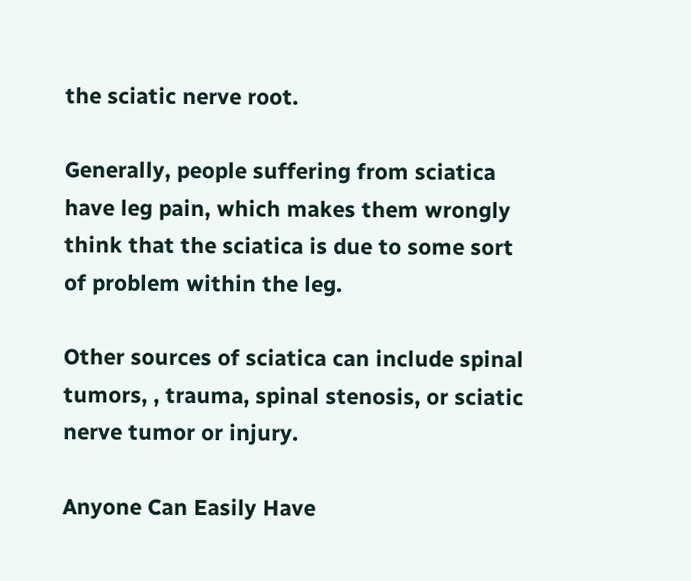the sciatic nerve root.

Generally, people suffering from sciatica have leg pain, which makes them wrongly think that the sciatica is due to some sort of problem within the leg.

Other sources of sciatica can include spinal tumors, , trauma, spinal stenosis, or sciatic nerve tumor or injury.

Anyone Can Easily Have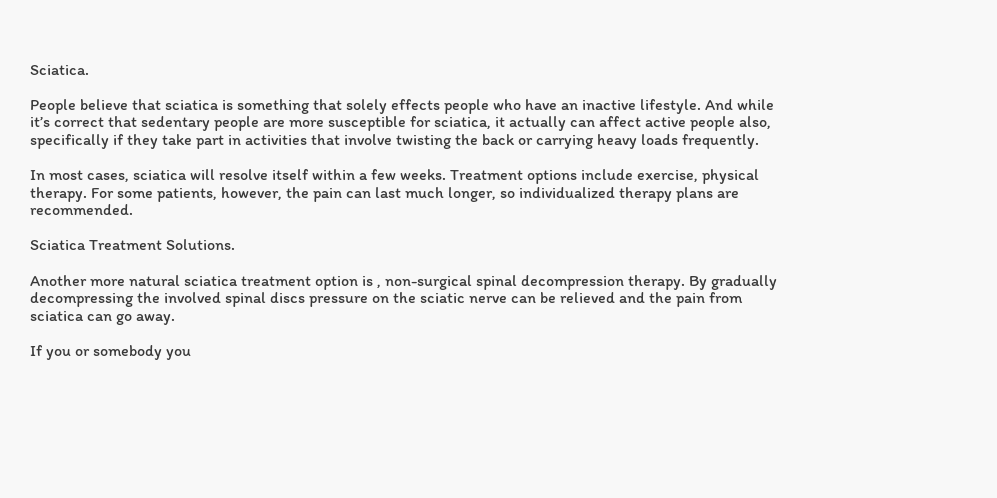Sciatica.

People believe that sciatica is something that solely effects people who have an inactive lifestyle. And while it’s correct that sedentary people are more susceptible for sciatica, it actually can affect active people also, specifically if they take part in activities that involve twisting the back or carrying heavy loads frequently.

In most cases, sciatica will resolve itself within a few weeks. Treatment options include exercise, physical therapy. For some patients, however, the pain can last much longer, so individualized therapy plans are recommended.

Sciatica Treatment Solutions.

Another more natural sciatica treatment option is , non-surgical spinal decompression therapy. By gradually decompressing the involved spinal discs pressure on the sciatic nerve can be relieved and the pain from sciatica can go away.

If you or somebody you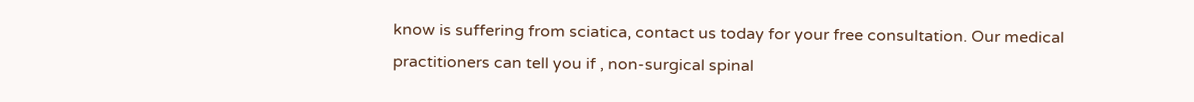know is suffering from sciatica, contact us today for your free consultation. Our medical practitioners can tell you if , non-surgical spinal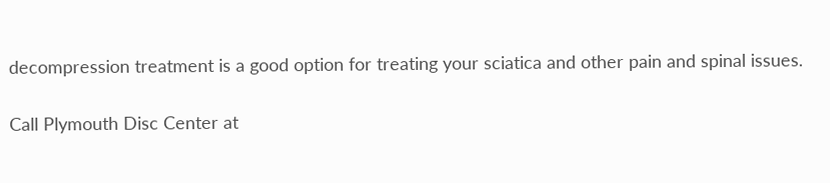decompression treatment is a good option for treating your sciatica and other pain and spinal issues.

Call Plymouth Disc Center at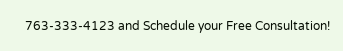763-333-4123 and Schedule your Free Consultation!